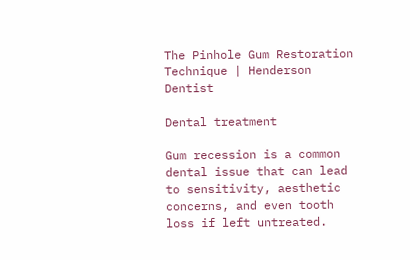The Pinhole Gum Restoration Technique | Henderson Dentist

Dental treatment

Gum recession is a common dental issue that can lead to sensitivity, aesthetic concerns, and even tooth loss if left untreated.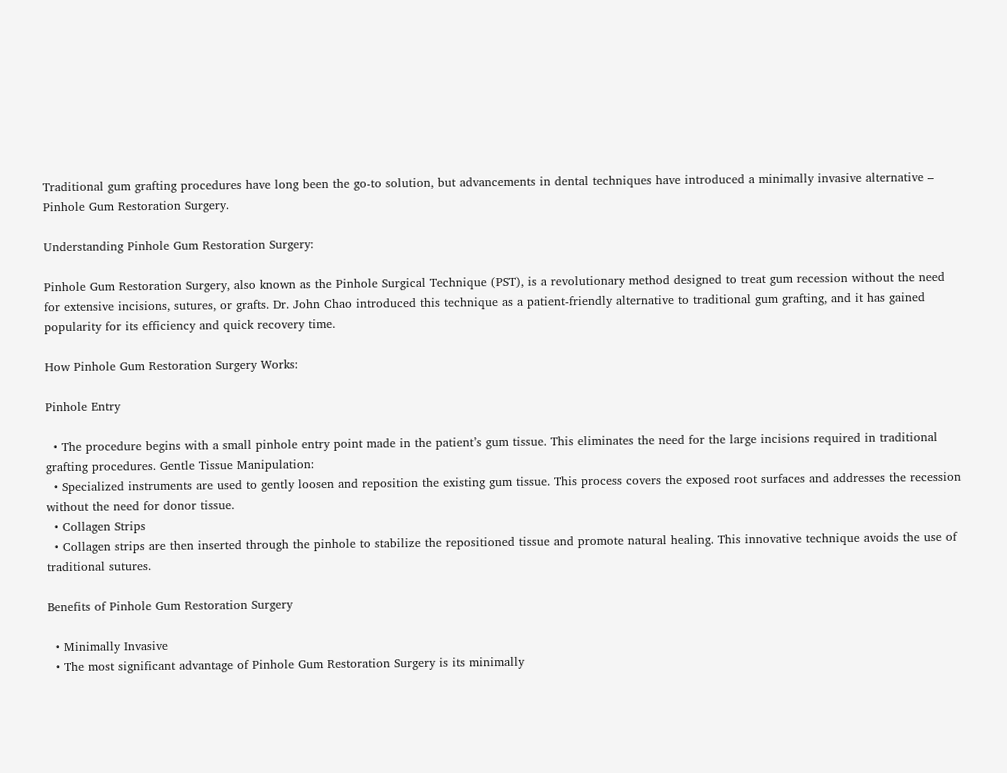Traditional gum grafting procedures have long been the go-to solution, but advancements in dental techniques have introduced a minimally invasive alternative – Pinhole Gum Restoration Surgery.

Understanding Pinhole Gum Restoration Surgery:

Pinhole Gum Restoration Surgery, also known as the Pinhole Surgical Technique (PST), is a revolutionary method designed to treat gum recession without the need for extensive incisions, sutures, or grafts. Dr. John Chao introduced this technique as a patient-friendly alternative to traditional gum grafting, and it has gained popularity for its efficiency and quick recovery time.

How Pinhole Gum Restoration Surgery Works:

Pinhole Entry

  • The procedure begins with a small pinhole entry point made in the patient’s gum tissue. This eliminates the need for the large incisions required in traditional grafting procedures. Gentle Tissue Manipulation:
  • Specialized instruments are used to gently loosen and reposition the existing gum tissue. This process covers the exposed root surfaces and addresses the recession without the need for donor tissue.
  • Collagen Strips
  • Collagen strips are then inserted through the pinhole to stabilize the repositioned tissue and promote natural healing. This innovative technique avoids the use of traditional sutures.

Benefits of Pinhole Gum Restoration Surgery

  • Minimally Invasive
  • The most significant advantage of Pinhole Gum Restoration Surgery is its minimally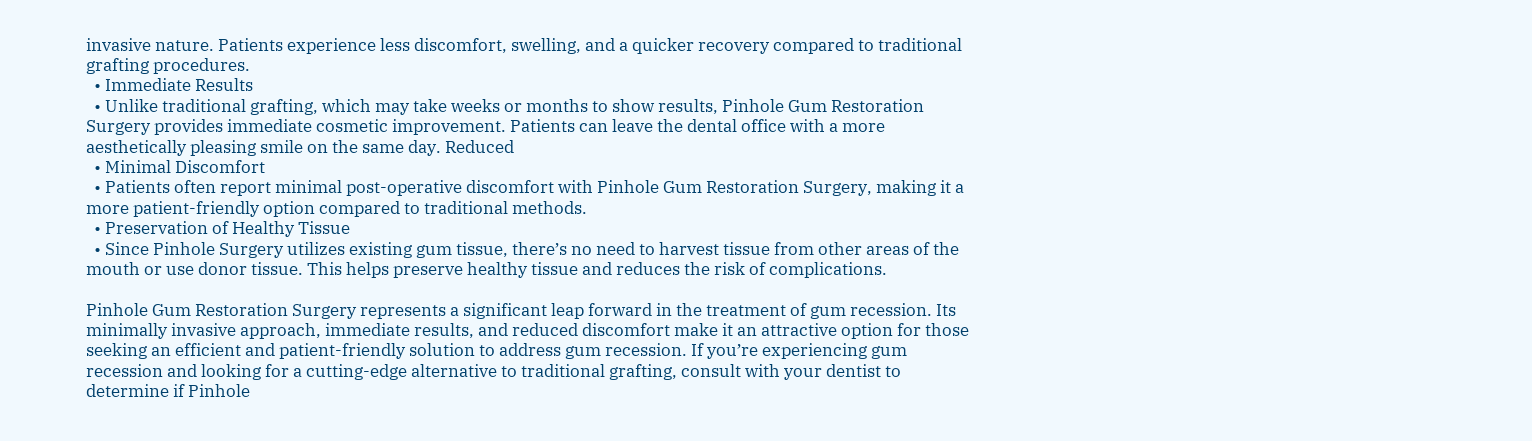invasive nature. Patients experience less discomfort, swelling, and a quicker recovery compared to traditional grafting procedures.
  • Immediate Results
  • Unlike traditional grafting, which may take weeks or months to show results, Pinhole Gum Restoration Surgery provides immediate cosmetic improvement. Patients can leave the dental office with a more aesthetically pleasing smile on the same day. Reduced
  • Minimal Discomfort
  • Patients often report minimal post-operative discomfort with Pinhole Gum Restoration Surgery, making it a more patient-friendly option compared to traditional methods.
  • Preservation of Healthy Tissue
  • Since Pinhole Surgery utilizes existing gum tissue, there’s no need to harvest tissue from other areas of the mouth or use donor tissue. This helps preserve healthy tissue and reduces the risk of complications.

Pinhole Gum Restoration Surgery represents a significant leap forward in the treatment of gum recession. Its minimally invasive approach, immediate results, and reduced discomfort make it an attractive option for those seeking an efficient and patient-friendly solution to address gum recession. If you’re experiencing gum recession and looking for a cutting-edge alternative to traditional grafting, consult with your dentist to determine if Pinhole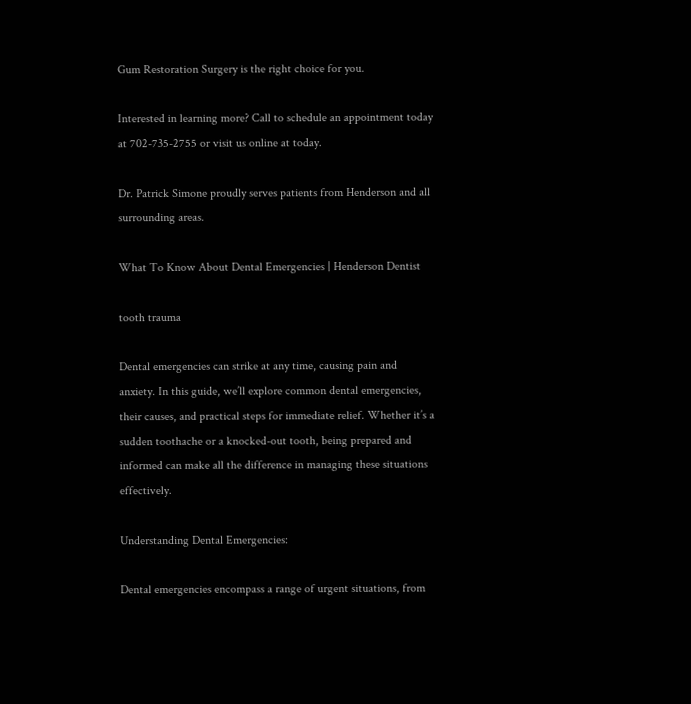Gum Restoration Surgery is the right choice for you.

Interested in learning more? Call to schedule an appointment today at 702-735-2755 or visit us online at today.

Dr. Patrick Simone proudly serves patients from Henderson and all surrounding areas.

What To Know About Dental Emergencies | Henderson Dentist

tooth trauma

Dental emergencies can strike at any time, causing pain and anxiety. In this guide, we’ll explore common dental emergencies, their causes, and practical steps for immediate relief. Whether it’s a sudden toothache or a knocked-out tooth, being prepared and informed can make all the difference in managing these situations effectively.

Understanding Dental Emergencies:

Dental emergencies encompass a range of urgent situations, from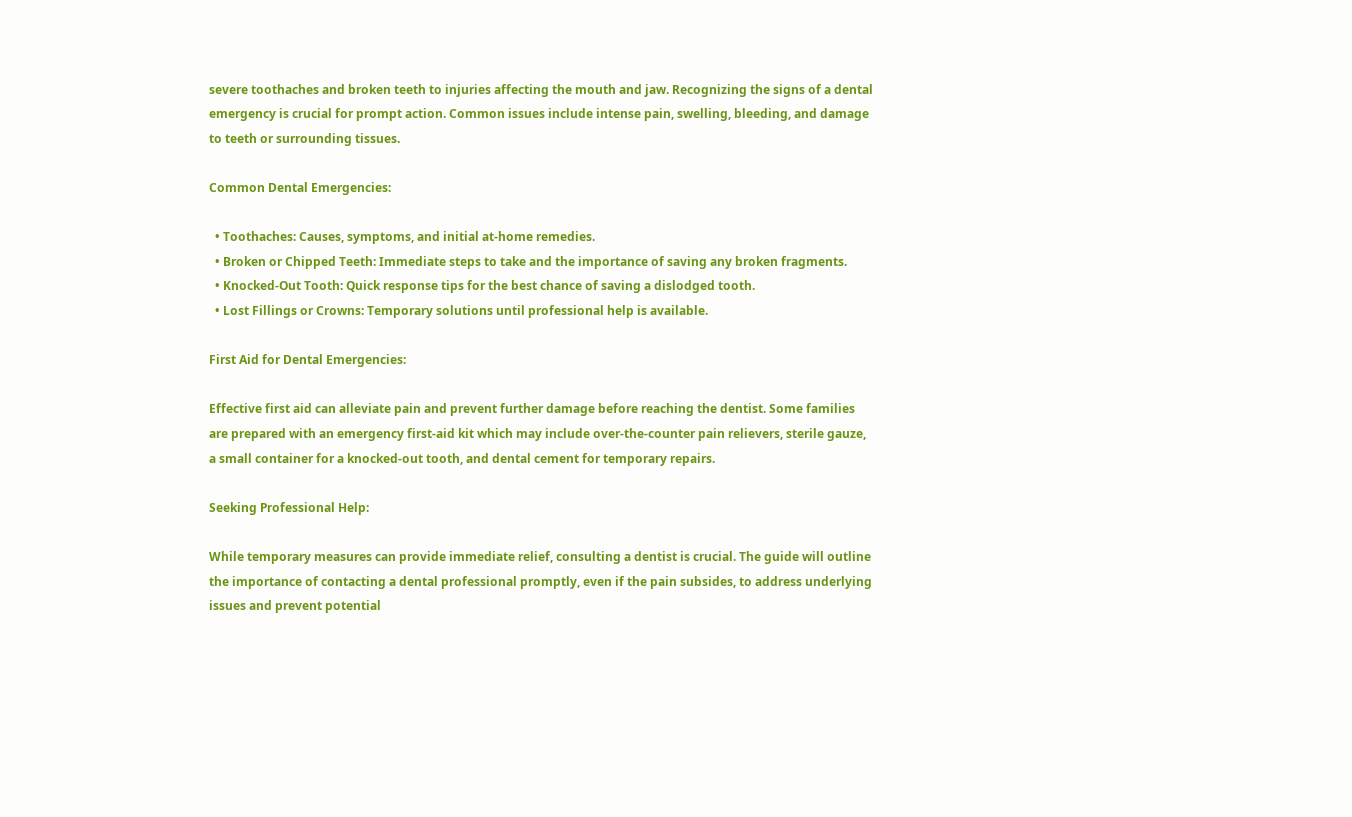severe toothaches and broken teeth to injuries affecting the mouth and jaw. Recognizing the signs of a dental emergency is crucial for prompt action. Common issues include intense pain, swelling, bleeding, and damage to teeth or surrounding tissues.

Common Dental Emergencies:

  • Toothaches: Causes, symptoms, and initial at-home remedies.
  • Broken or Chipped Teeth: Immediate steps to take and the importance of saving any broken fragments.
  • Knocked-Out Tooth: Quick response tips for the best chance of saving a dislodged tooth.
  • Lost Fillings or Crowns: Temporary solutions until professional help is available.

First Aid for Dental Emergencies:

Effective first aid can alleviate pain and prevent further damage before reaching the dentist. Some families are prepared with an emergency first-aid kit which may include over-the-counter pain relievers, sterile gauze, a small container for a knocked-out tooth, and dental cement for temporary repairs.

Seeking Professional Help:

While temporary measures can provide immediate relief, consulting a dentist is crucial. The guide will outline the importance of contacting a dental professional promptly, even if the pain subsides, to address underlying issues and prevent potential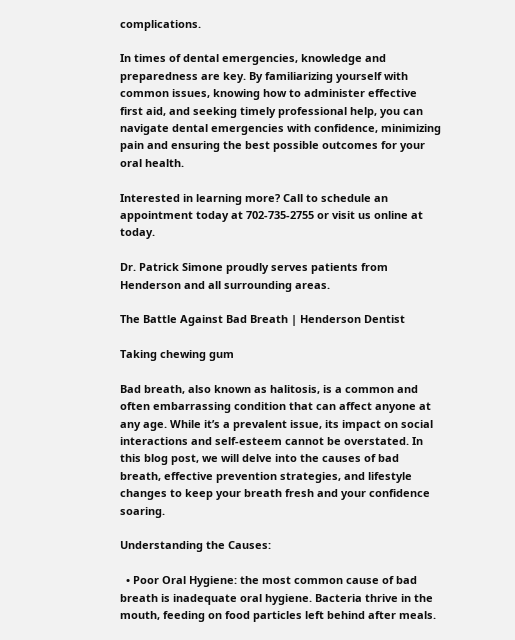complications.

In times of dental emergencies, knowledge and preparedness are key. By familiarizing yourself with common issues, knowing how to administer effective first aid, and seeking timely professional help, you can navigate dental emergencies with confidence, minimizing pain and ensuring the best possible outcomes for your oral health.

Interested in learning more? Call to schedule an appointment today at 702-735-2755 or visit us online at today.

Dr. Patrick Simone proudly serves patients from Henderson and all surrounding areas.

The Battle Against Bad Breath | Henderson Dentist

Taking chewing gum

Bad breath, also known as halitosis, is a common and often embarrassing condition that can affect anyone at any age. While it’s a prevalent issue, its impact on social interactions and self-esteem cannot be overstated. In this blog post, we will delve into the causes of bad breath, effective prevention strategies, and lifestyle changes to keep your breath fresh and your confidence soaring.

Understanding the Causes:

  • Poor Oral Hygiene: the most common cause of bad breath is inadequate oral hygiene. Bacteria thrive in the mouth, feeding on food particles left behind after meals.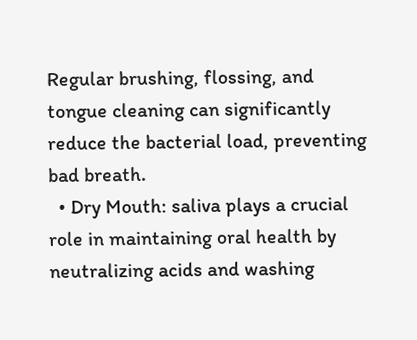Regular brushing, flossing, and tongue cleaning can significantly reduce the bacterial load, preventing bad breath.
  • Dry Mouth: saliva plays a crucial role in maintaining oral health by neutralizing acids and washing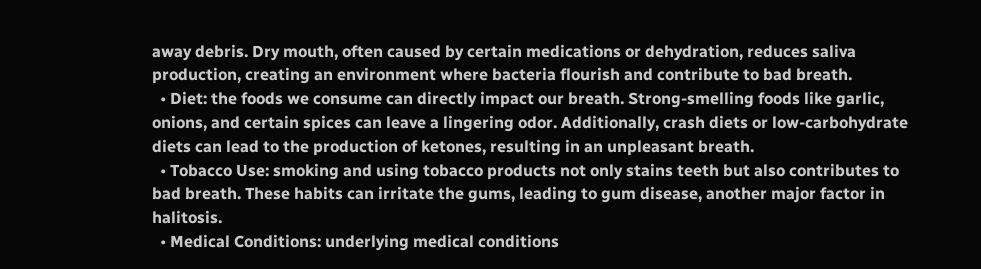away debris. Dry mouth, often caused by certain medications or dehydration, reduces saliva production, creating an environment where bacteria flourish and contribute to bad breath.
  • Diet: the foods we consume can directly impact our breath. Strong-smelling foods like garlic, onions, and certain spices can leave a lingering odor. Additionally, crash diets or low-carbohydrate diets can lead to the production of ketones, resulting in an unpleasant breath.
  • Tobacco Use: smoking and using tobacco products not only stains teeth but also contributes to bad breath. These habits can irritate the gums, leading to gum disease, another major factor in halitosis.
  • Medical Conditions: underlying medical conditions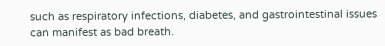such as respiratory infections, diabetes, and gastrointestinal issues can manifest as bad breath.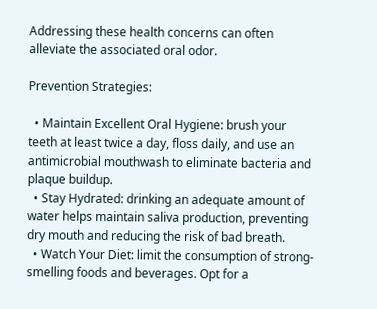Addressing these health concerns can often alleviate the associated oral odor.

Prevention Strategies:

  • Maintain Excellent Oral Hygiene: brush your teeth at least twice a day, floss daily, and use an antimicrobial mouthwash to eliminate bacteria and plaque buildup.
  • Stay Hydrated: drinking an adequate amount of water helps maintain saliva production, preventing dry mouth and reducing the risk of bad breath.
  • Watch Your Diet: limit the consumption of strong-smelling foods and beverages. Opt for a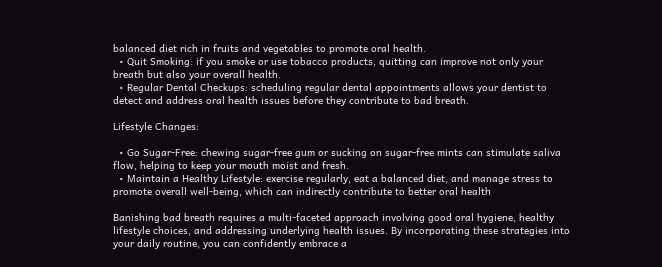balanced diet rich in fruits and vegetables to promote oral health.
  • Quit Smoking: if you smoke or use tobacco products, quitting can improve not only your breath but also your overall health.
  • Regular Dental Checkups: scheduling regular dental appointments allows your dentist to detect and address oral health issues before they contribute to bad breath.

Lifestyle Changes:

  • Go Sugar-Free: chewing sugar-free gum or sucking on sugar-free mints can stimulate saliva flow, helping to keep your mouth moist and fresh.
  • Maintain a Healthy Lifestyle: exercise regularly, eat a balanced diet, and manage stress to promote overall well-being, which can indirectly contribute to better oral health

Banishing bad breath requires a multi-faceted approach involving good oral hygiene, healthy lifestyle choices, and addressing underlying health issues. By incorporating these strategies into your daily routine, you can confidently embrace a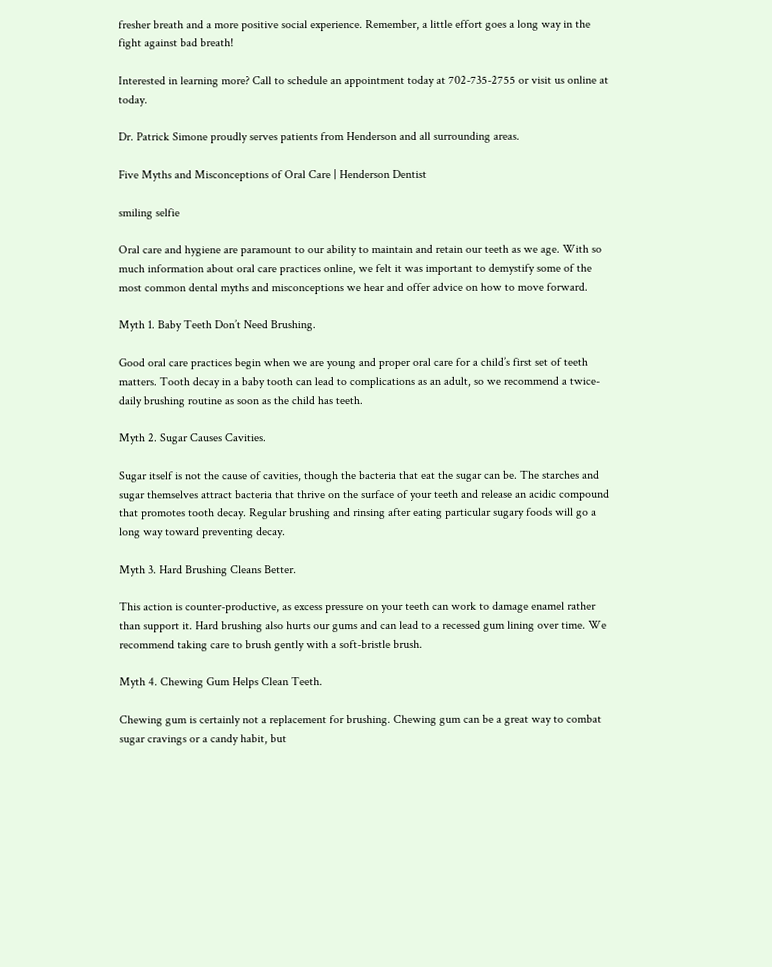fresher breath and a more positive social experience. Remember, a little effort goes a long way in the fight against bad breath!

Interested in learning more? Call to schedule an appointment today at 702-735-2755 or visit us online at today.

Dr. Patrick Simone proudly serves patients from Henderson and all surrounding areas.

Five Myths and Misconceptions of Oral Care | Henderson Dentist

smiling selfie

Oral care and hygiene are paramount to our ability to maintain and retain our teeth as we age. With so much information about oral care practices online, we felt it was important to demystify some of the most common dental myths and misconceptions we hear and offer advice on how to move forward.

Myth 1. Baby Teeth Don’t Need Brushing.

Good oral care practices begin when we are young and proper oral care for a child’s first set of teeth matters. Tooth decay in a baby tooth can lead to complications as an adult, so we recommend a twice-daily brushing routine as soon as the child has teeth.

Myth 2. Sugar Causes Cavities.

Sugar itself is not the cause of cavities, though the bacteria that eat the sugar can be. The starches and sugar themselves attract bacteria that thrive on the surface of your teeth and release an acidic compound that promotes tooth decay. Regular brushing and rinsing after eating particular sugary foods will go a long way toward preventing decay.

Myth 3. Hard Brushing Cleans Better.

This action is counter-productive, as excess pressure on your teeth can work to damage enamel rather than support it. Hard brushing also hurts our gums and can lead to a recessed gum lining over time. We recommend taking care to brush gently with a soft-bristle brush.

Myth 4. Chewing Gum Helps Clean Teeth.

Chewing gum is certainly not a replacement for brushing. Chewing gum can be a great way to combat sugar cravings or a candy habit, but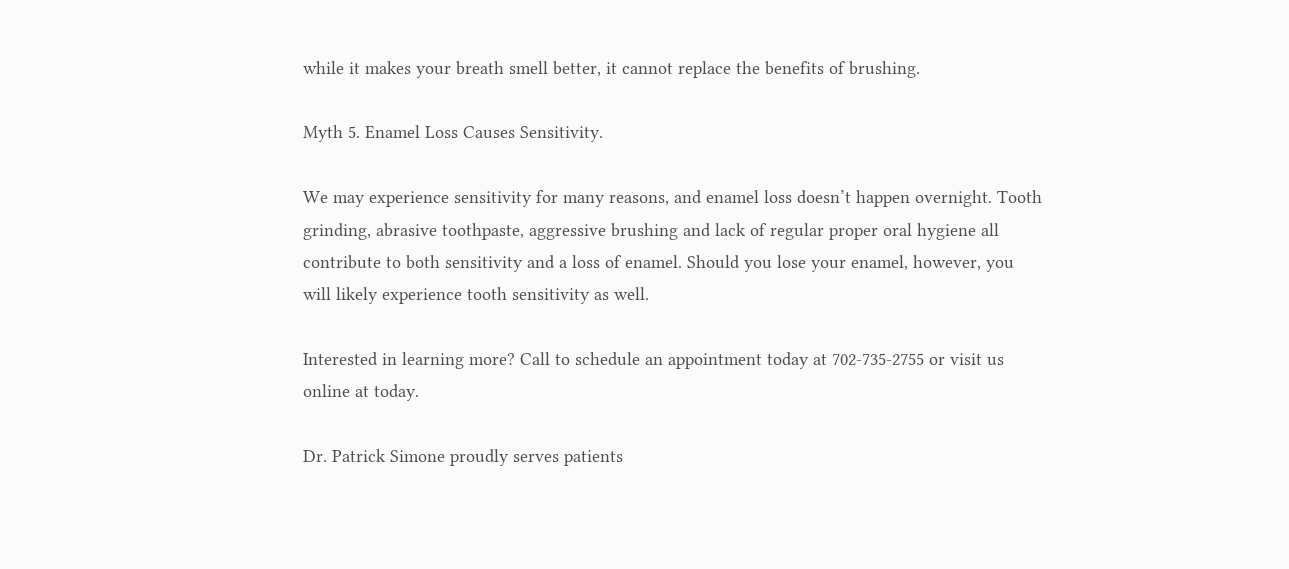while it makes your breath smell better, it cannot replace the benefits of brushing.

Myth 5. Enamel Loss Causes Sensitivity.

We may experience sensitivity for many reasons, and enamel loss doesn’t happen overnight. Tooth grinding, abrasive toothpaste, aggressive brushing and lack of regular proper oral hygiene all contribute to both sensitivity and a loss of enamel. Should you lose your enamel, however, you will likely experience tooth sensitivity as well.

Interested in learning more? Call to schedule an appointment today at 702-735-2755 or visit us online at today.

Dr. Patrick Simone proudly serves patients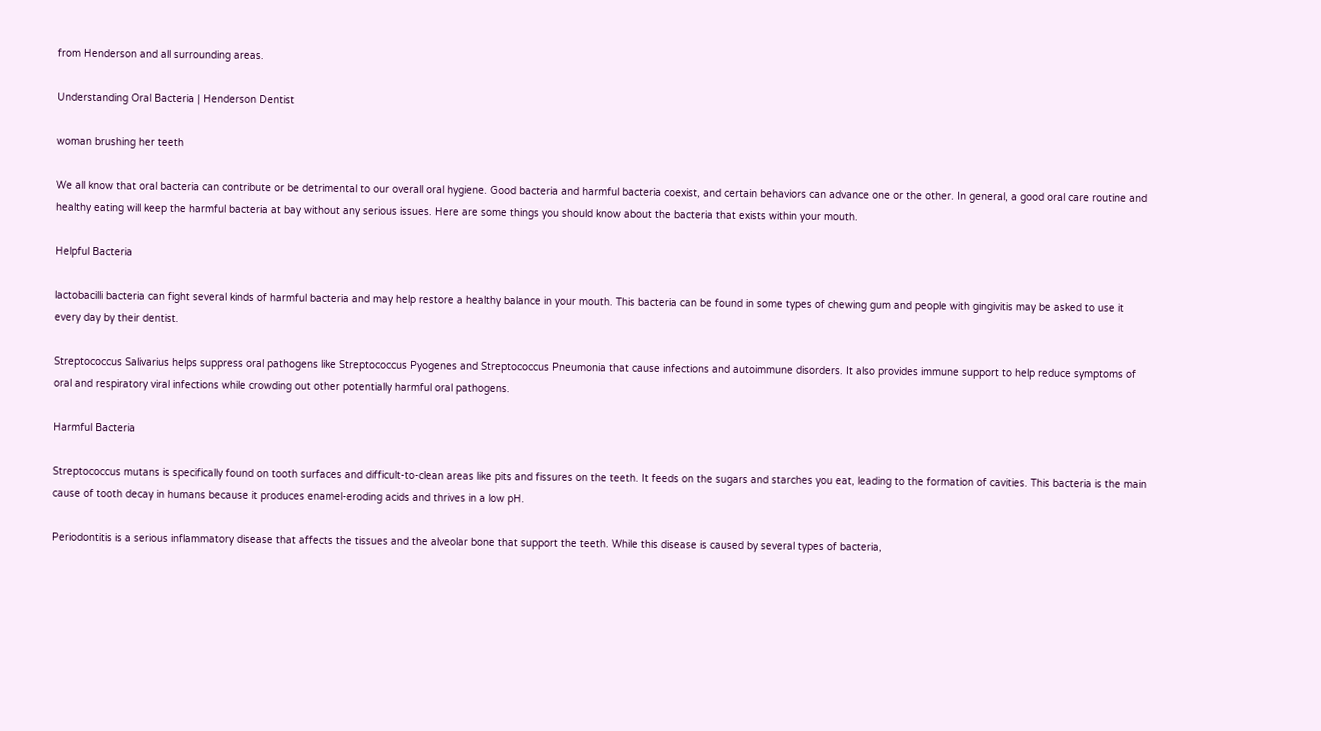from Henderson and all surrounding areas.

Understanding Oral Bacteria | Henderson Dentist

woman brushing her teeth

We all know that oral bacteria can contribute or be detrimental to our overall oral hygiene. Good bacteria and harmful bacteria coexist, and certain behaviors can advance one or the other. In general, a good oral care routine and healthy eating will keep the harmful bacteria at bay without any serious issues. Here are some things you should know about the bacteria that exists within your mouth.

Helpful Bacteria

lactobacilli bacteria can fight several kinds of harmful bacteria and may help restore a healthy balance in your mouth. This bacteria can be found in some types of chewing gum and people with gingivitis may be asked to use it every day by their dentist.

Streptococcus Salivarius helps suppress oral pathogens like Streptococcus Pyogenes and Streptococcus Pneumonia that cause infections and autoimmune disorders. It also provides immune support to help reduce symptoms of oral and respiratory viral infections while crowding out other potentially harmful oral pathogens.

Harmful Bacteria

Streptococcus mutans is specifically found on tooth surfaces and difficult-to-clean areas like pits and fissures on the teeth. It feeds on the sugars and starches you eat, leading to the formation of cavities. This bacteria is the main cause of tooth decay in humans because it produces enamel-eroding acids and thrives in a low pH.

Periodontitis is a serious inflammatory disease that affects the tissues and the alveolar bone that support the teeth. While this disease is caused by several types of bacteria,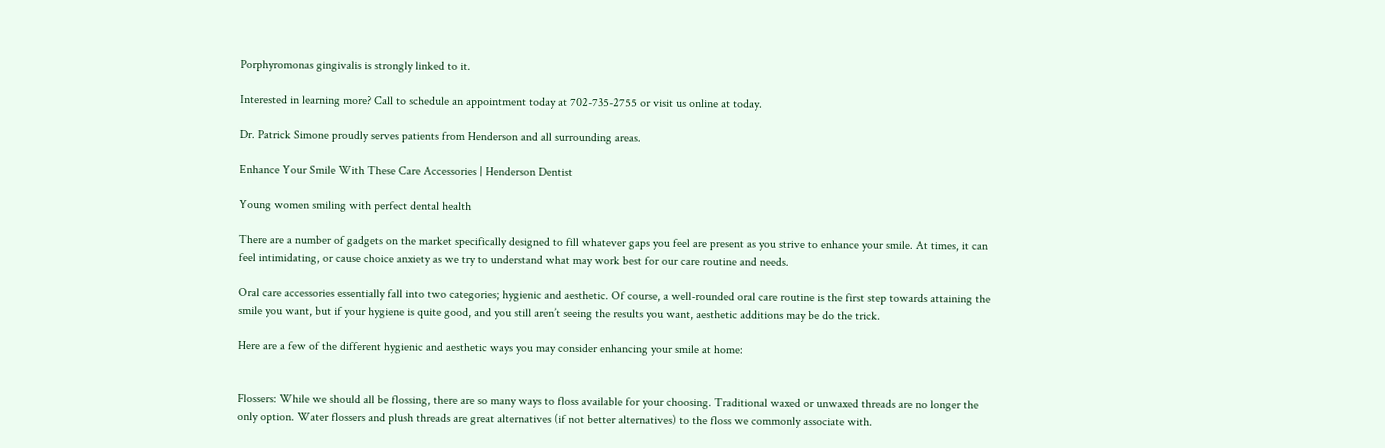Porphyromonas gingivalis is strongly linked to it.

Interested in learning more? Call to schedule an appointment today at 702-735-2755 or visit us online at today.

Dr. Patrick Simone proudly serves patients from Henderson and all surrounding areas.

Enhance Your Smile With These Care Accessories | Henderson Dentist

Young women smiling with perfect dental health

There are a number of gadgets on the market specifically designed to fill whatever gaps you feel are present as you strive to enhance your smile. At times, it can feel intimidating, or cause choice anxiety as we try to understand what may work best for our care routine and needs.

Oral care accessories essentially fall into two categories; hygienic and aesthetic. Of course, a well-rounded oral care routine is the first step towards attaining the smile you want, but if your hygiene is quite good, and you still aren’t seeing the results you want, aesthetic additions may be do the trick.

Here are a few of the different hygienic and aesthetic ways you may consider enhancing your smile at home:


Flossers: While we should all be flossing, there are so many ways to floss available for your choosing. Traditional waxed or unwaxed threads are no longer the only option. Water flossers and plush threads are great alternatives (if not better alternatives) to the floss we commonly associate with.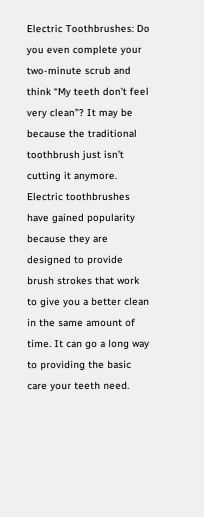Electric Toothbrushes: Do you even complete your two-minute scrub and think “My teeth don’t feel very clean”? It may be because the traditional toothbrush just isn’t cutting it anymore. Electric toothbrushes have gained popularity because they are designed to provide brush strokes that work to give you a better clean in the same amount of time. It can go a long way to providing the basic care your teeth need.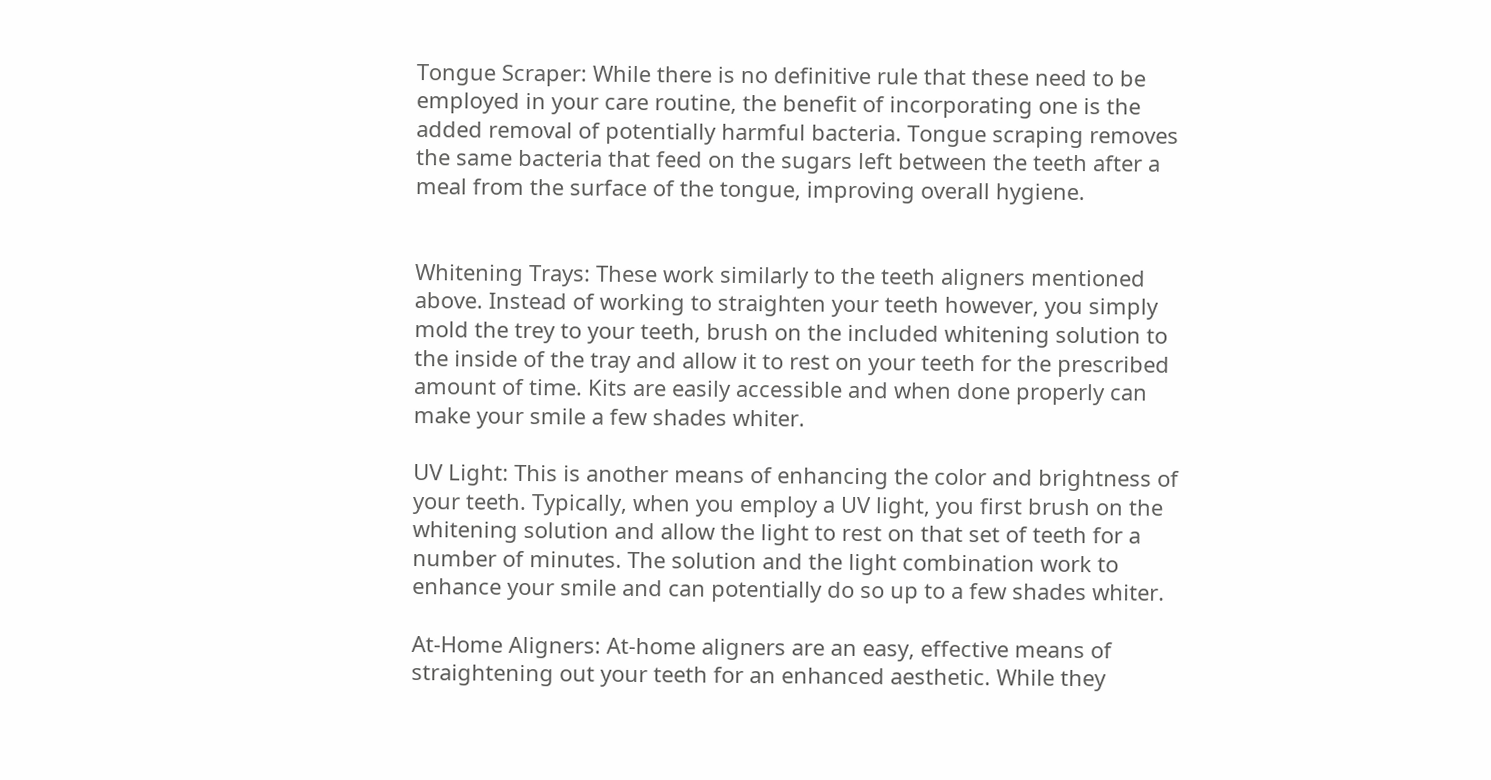Tongue Scraper: While there is no definitive rule that these need to be employed in your care routine, the benefit of incorporating one is the added removal of potentially harmful bacteria. Tongue scraping removes the same bacteria that feed on the sugars left between the teeth after a meal from the surface of the tongue, improving overall hygiene.


Whitening Trays: These work similarly to the teeth aligners mentioned above. Instead of working to straighten your teeth however, you simply mold the trey to your teeth, brush on the included whitening solution to the inside of the tray and allow it to rest on your teeth for the prescribed amount of time. Kits are easily accessible and when done properly can make your smile a few shades whiter.

UV Light: This is another means of enhancing the color and brightness of your teeth. Typically, when you employ a UV light, you first brush on the whitening solution and allow the light to rest on that set of teeth for a number of minutes. The solution and the light combination work to enhance your smile and can potentially do so up to a few shades whiter.

At-Home Aligners: At-home aligners are an easy, effective means of straightening out your teeth for an enhanced aesthetic. While they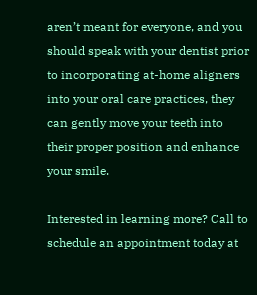aren’t meant for everyone, and you should speak with your dentist prior to incorporating at-home aligners into your oral care practices, they can gently move your teeth into their proper position and enhance your smile.

Interested in learning more? Call to schedule an appointment today at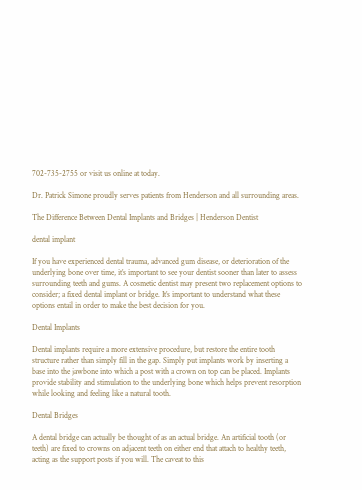702-735-2755 or visit us online at today.

Dr. Patrick Simone proudly serves patients from Henderson and all surrounding areas.

The Difference Between Dental Implants and Bridges | Henderson Dentist

dental implant

If you have experienced dental trauma, advanced gum disease, or deterioration of the underlying bone over time, it’s important to see your dentist sooner than later to assess surrounding teeth and gums. A cosmetic dentist may present two replacement options to consider; a fixed dental implant or bridge. It’s important to understand what these options entail in order to make the best decision for you.

Dental Implants

Dental implants require a more extensive procedure, but restore the entire tooth structure rather than simply fill in the gap. Simply put implants work by inserting a base into the jawbone into which a post with a crown on top can be placed. Implants provide stability and stimulation to the underlying bone which helps prevent resorption while looking and feeling like a natural tooth.

Dental Bridges

A dental bridge can actually be thought of as an actual bridge. An artificial tooth (or teeth) are fixed to crowns on adjacent teeth on either end that attach to healthy teeth, acting as the support posts if you will. The caveat to this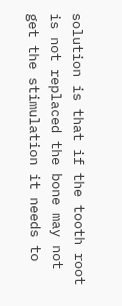solution is that if the tooth root is not replaced the bone may not get the stimulation it needs to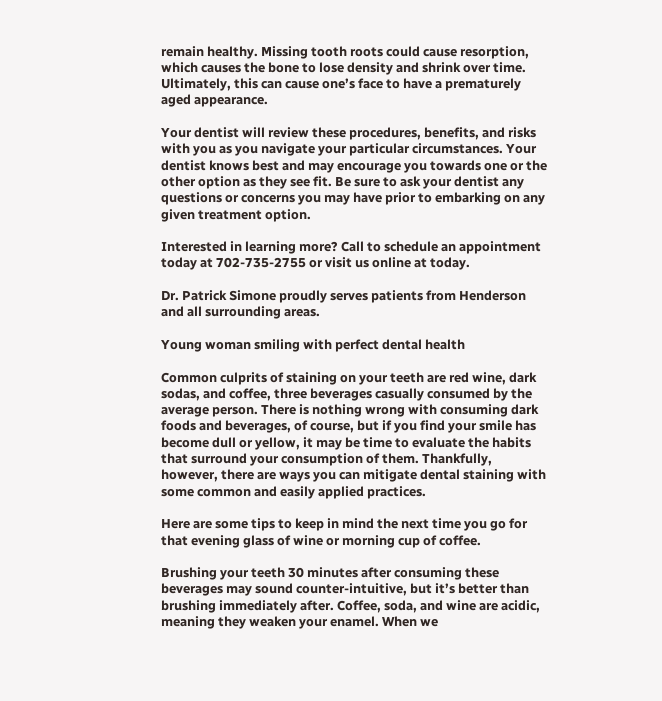remain healthy. Missing tooth roots could cause resorption, which causes the bone to lose density and shrink over time. Ultimately, this can cause one’s face to have a prematurely aged appearance.

Your dentist will review these procedures, benefits, and risks with you as you navigate your particular circumstances. Your dentist knows best and may encourage you towards one or the other option as they see fit. Be sure to ask your dentist any questions or concerns you may have prior to embarking on any given treatment option.

Interested in learning more? Call to schedule an appointment today at 702-735-2755 or visit us online at today.

Dr. Patrick Simone proudly serves patients from Henderson and all surrounding areas.

Young woman smiling with perfect dental health

Common culprits of staining on your teeth are red wine, dark sodas, and coffee, three beverages casually consumed by the average person. There is nothing wrong with consuming dark foods and beverages, of course, but if you find your smile has become dull or yellow, it may be time to evaluate the habits that surround your consumption of them. Thankfully, however, there are ways you can mitigate dental staining with some common and easily applied practices.

Here are some tips to keep in mind the next time you go for that evening glass of wine or morning cup of coffee.

Brushing your teeth 30 minutes after consuming these beverages may sound counter-intuitive, but it’s better than brushing immediately after. Coffee, soda, and wine are acidic, meaning they weaken your enamel. When we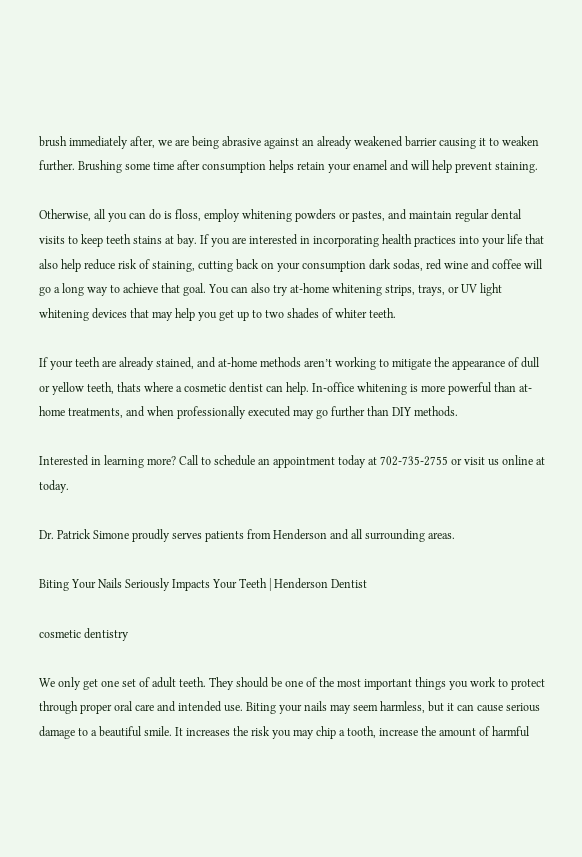brush immediately after, we are being abrasive against an already weakened barrier causing it to weaken further. Brushing some time after consumption helps retain your enamel and will help prevent staining.

Otherwise, all you can do is floss, employ whitening powders or pastes, and maintain regular dental visits to keep teeth stains at bay. If you are interested in incorporating health practices into your life that also help reduce risk of staining, cutting back on your consumption dark sodas, red wine and coffee will go a long way to achieve that goal. You can also try at-home whitening strips, trays, or UV light whitening devices that may help you get up to two shades of whiter teeth.

If your teeth are already stained, and at-home methods aren’t working to mitigate the appearance of dull or yellow teeth, thats where a cosmetic dentist can help. In-office whitening is more powerful than at-home treatments, and when professionally executed may go further than DIY methods.

Interested in learning more? Call to schedule an appointment today at 702-735-2755 or visit us online at today.

Dr. Patrick Simone proudly serves patients from Henderson and all surrounding areas.

Biting Your Nails Seriously Impacts Your Teeth | Henderson Dentist

cosmetic dentistry

We only get one set of adult teeth. They should be one of the most important things you work to protect through proper oral care and intended use. Biting your nails may seem harmless, but it can cause serious damage to a beautiful smile. It increases the risk you may chip a tooth, increase the amount of harmful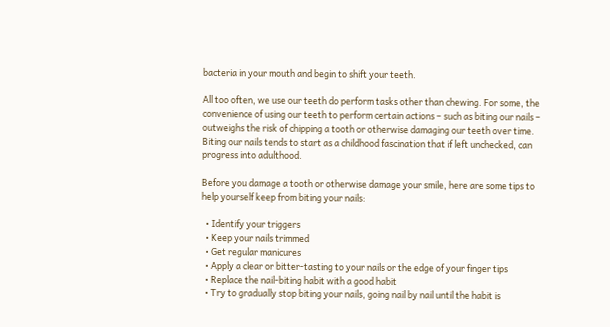bacteria in your mouth and begin to shift your teeth.

All too often, we use our teeth do perform tasks other than chewing. For some, the convenience of using our teeth to perform certain actions – such as biting our nails – outweighs the risk of chipping a tooth or otherwise damaging our teeth over time. Biting our nails tends to start as a childhood fascination that if left unchecked, can progress into adulthood.

Before you damage a tooth or otherwise damage your smile, here are some tips to help yourself keep from biting your nails:

  • Identify your triggers
  • Keep your nails trimmed
  • Get regular manicures
  • Apply a clear or bitter-tasting to your nails or the edge of your finger tips
  • Replace the nail-biting habit with a good habit
  • Try to gradually stop biting your nails, going nail by nail until the habit is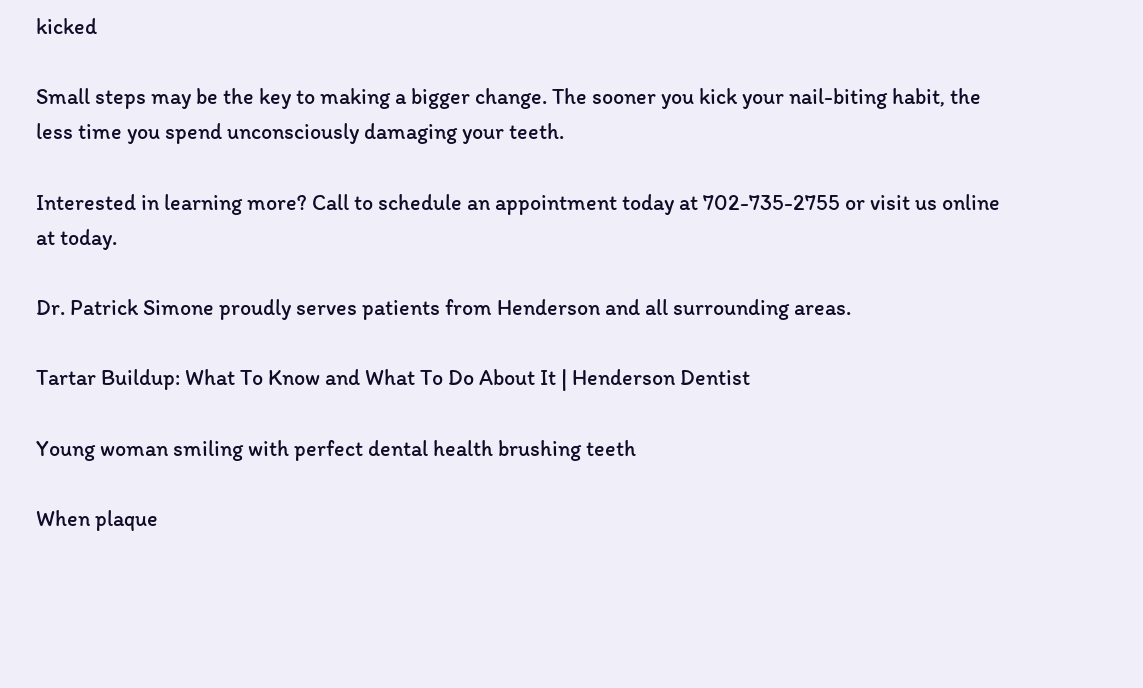kicked

Small steps may be the key to making a bigger change. The sooner you kick your nail-biting habit, the less time you spend unconsciously damaging your teeth.

Interested in learning more? Call to schedule an appointment today at 702-735-2755 or visit us online at today.

Dr. Patrick Simone proudly serves patients from Henderson and all surrounding areas.

Tartar Buildup: What To Know and What To Do About It | Henderson Dentist

Young woman smiling with perfect dental health brushing teeth

When plaque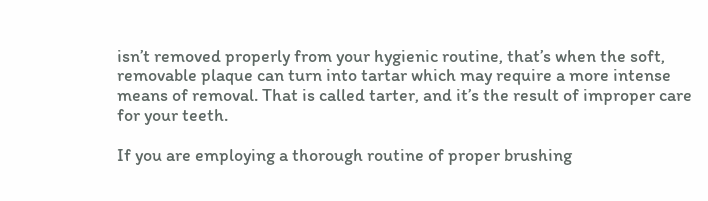isn’t removed properly from your hygienic routine, that’s when the soft, removable plaque can turn into tartar which may require a more intense means of removal. That is called tarter, and it’s the result of improper care for your teeth.

If you are employing a thorough routine of proper brushing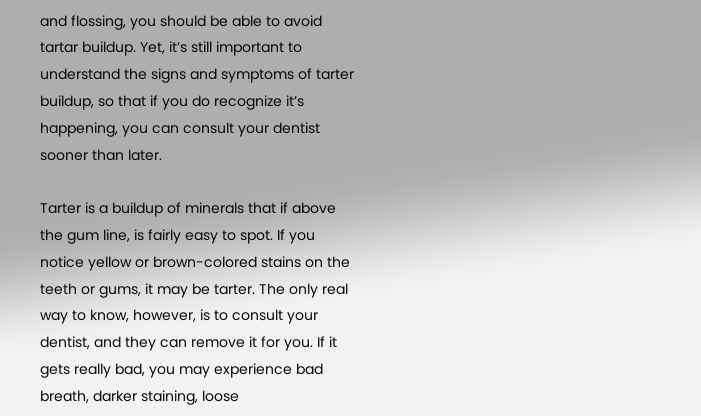and flossing, you should be able to avoid tartar buildup. Yet, it’s still important to understand the signs and symptoms of tarter buildup, so that if you do recognize it’s happening, you can consult your dentist sooner than later.

Tarter is a buildup of minerals that if above the gum line, is fairly easy to spot. If you notice yellow or brown-colored stains on the teeth or gums, it may be tarter. The only real way to know, however, is to consult your dentist, and they can remove it for you. If it gets really bad, you may experience bad breath, darker staining, loose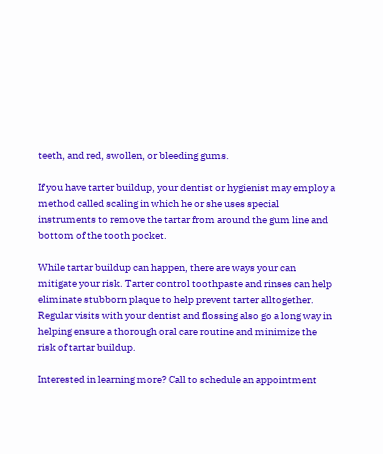teeth, and red, swollen, or bleeding gums.

If you have tarter buildup, your dentist or hygienist may employ a method called scaling in which he or she uses special instruments to remove the tartar from around the gum line and bottom of the tooth pocket.

While tartar buildup can happen, there are ways your can mitigate your risk. Tarter control toothpaste and rinses can help eliminate stubborn plaque to help prevent tarter alltogether. Regular visits with your dentist and flossing also go a long way in helping ensure a thorough oral care routine and minimize the risk of tartar buildup.

Interested in learning more? Call to schedule an appointment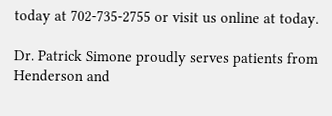today at 702-735-2755 or visit us online at today.

Dr. Patrick Simone proudly serves patients from Henderson and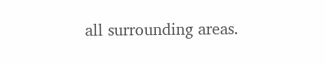all surrounding areas.